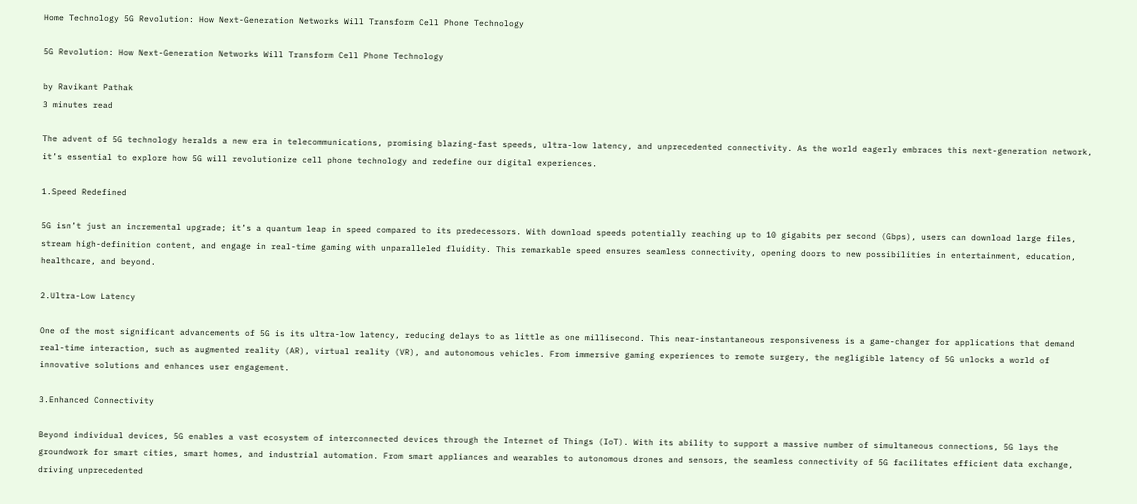Home Technology 5G Revolution: How Next-Generation Networks Will Transform Cell Phone Technology

5G Revolution: How Next-Generation Networks Will Transform Cell Phone Technology

by Ravikant Pathak
3 minutes read

The advent of 5G technology heralds a new era in telecommunications, promising blazing-fast speeds, ultra-low latency, and unprecedented connectivity. As the world eagerly embraces this next-generation network, it’s essential to explore how 5G will revolutionize cell phone technology and redefine our digital experiences.

1.Speed Redefined

5G isn’t just an incremental upgrade; it’s a quantum leap in speed compared to its predecessors. With download speeds potentially reaching up to 10 gigabits per second (Gbps), users can download large files, stream high-definition content, and engage in real-time gaming with unparalleled fluidity. This remarkable speed ensures seamless connectivity, opening doors to new possibilities in entertainment, education, healthcare, and beyond.

2.Ultra-Low Latency

One of the most significant advancements of 5G is its ultra-low latency, reducing delays to as little as one millisecond. This near-instantaneous responsiveness is a game-changer for applications that demand real-time interaction, such as augmented reality (AR), virtual reality (VR), and autonomous vehicles. From immersive gaming experiences to remote surgery, the negligible latency of 5G unlocks a world of innovative solutions and enhances user engagement.

3.Enhanced Connectivity

Beyond individual devices, 5G enables a vast ecosystem of interconnected devices through the Internet of Things (IoT). With its ability to support a massive number of simultaneous connections, 5G lays the groundwork for smart cities, smart homes, and industrial automation. From smart appliances and wearables to autonomous drones and sensors, the seamless connectivity of 5G facilitates efficient data exchange, driving unprecedented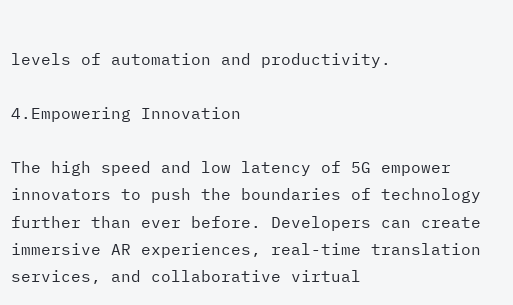levels of automation and productivity.

4.Empowering Innovation

The high speed and low latency of 5G empower innovators to push the boundaries of technology further than ever before. Developers can create immersive AR experiences, real-time translation services, and collaborative virtual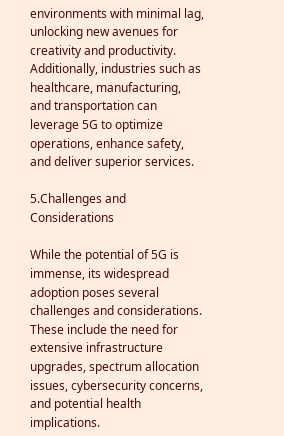environments with minimal lag, unlocking new avenues for creativity and productivity. Additionally, industries such as healthcare, manufacturing, and transportation can leverage 5G to optimize operations, enhance safety, and deliver superior services.

5.Challenges and Considerations

While the potential of 5G is immense, its widespread adoption poses several challenges and considerations. These include the need for extensive infrastructure upgrades, spectrum allocation issues, cybersecurity concerns, and potential health implications.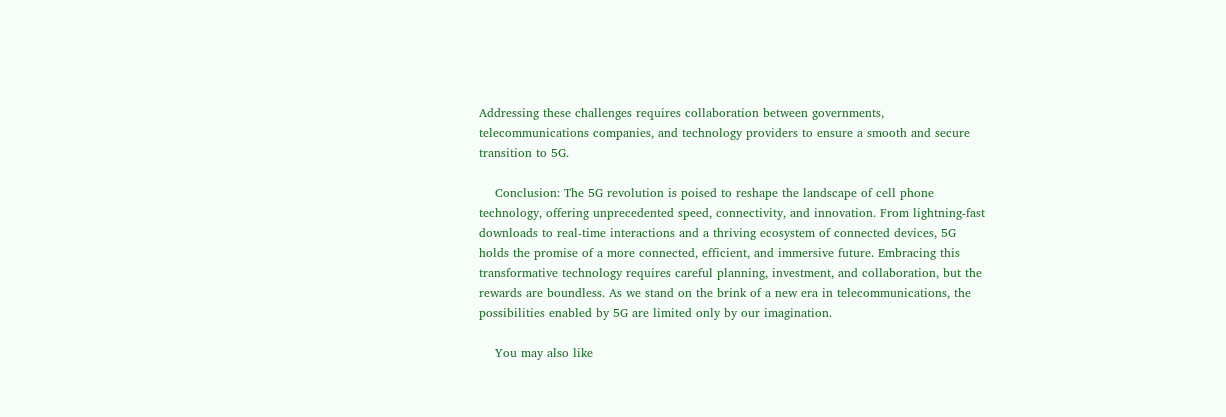Addressing these challenges requires collaboration between governments, telecommunications companies, and technology providers to ensure a smooth and secure transition to 5G.

    Conclusion: The 5G revolution is poised to reshape the landscape of cell phone technology, offering unprecedented speed, connectivity, and innovation. From lightning-fast downloads to real-time interactions and a thriving ecosystem of connected devices, 5G holds the promise of a more connected, efficient, and immersive future. Embracing this transformative technology requires careful planning, investment, and collaboration, but the rewards are boundless. As we stand on the brink of a new era in telecommunications, the possibilities enabled by 5G are limited only by our imagination.

    You may also like